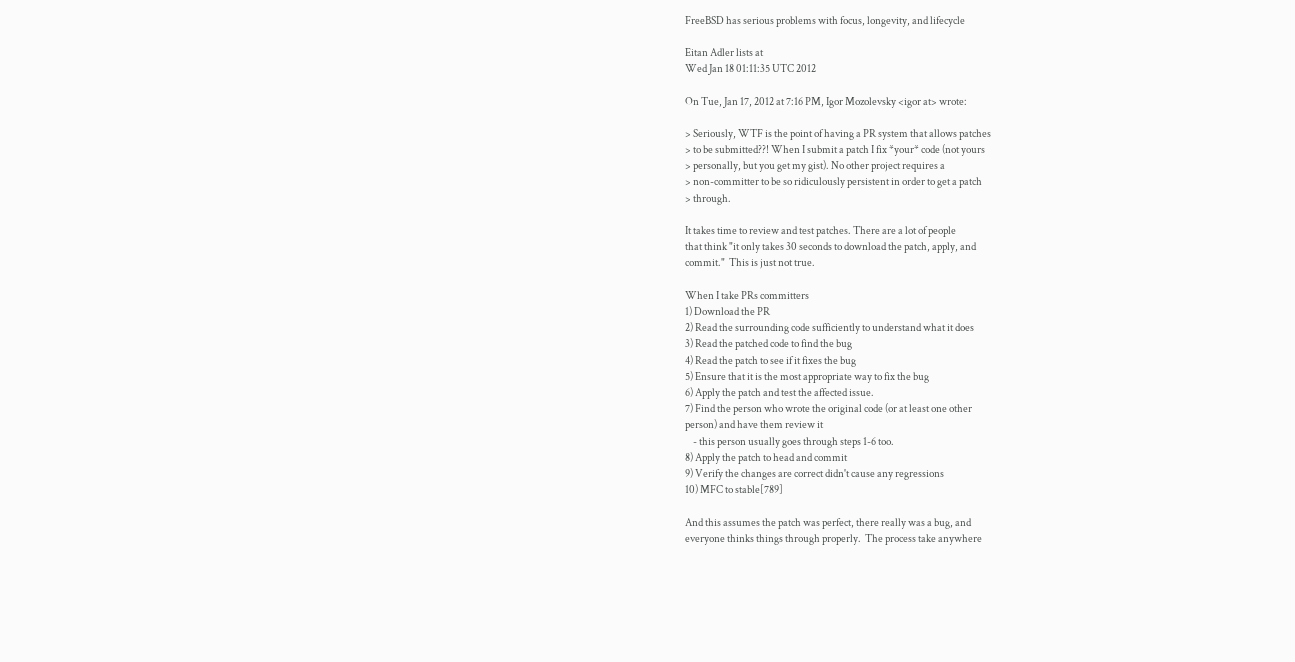FreeBSD has serious problems with focus, longevity, and lifecycle

Eitan Adler lists at
Wed Jan 18 01:11:35 UTC 2012

On Tue, Jan 17, 2012 at 7:16 PM, Igor Mozolevsky <igor at> wrote:

> Seriously, WTF is the point of having a PR system that allows patches
> to be submitted??! When I submit a patch I fix *your* code (not yours
> personally, but you get my gist). No other project requires a
> non-committer to be so ridiculously persistent in order to get a patch
> through.

It takes time to review and test patches. There are a lot of people
that think "it only takes 30 seconds to download the patch, apply, and
commit."  This is just not true.

When I take PRs committers
1) Download the PR
2) Read the surrounding code sufficiently to understand what it does
3) Read the patched code to find the bug
4) Read the patch to see if it fixes the bug
5) Ensure that it is the most appropriate way to fix the bug
6) Apply the patch and test the affected issue.
7) Find the person who wrote the original code (or at least one other
person) and have them review it
    - this person usually goes through steps 1-6 too.
8) Apply the patch to head and commit
9) Verify the changes are correct didn't cause any regressions
10) MFC to stable[789]

And this assumes the patch was perfect, there really was a bug, and
everyone thinks things through properly.  The process take anywhere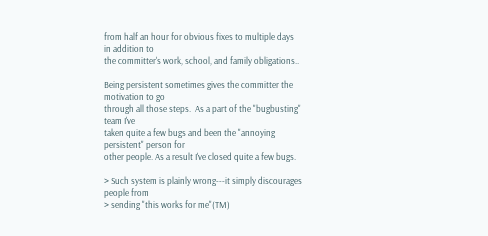from half an hour for obvious fixes to multiple days  in addition to
the committer's work, school, and family obligations..

Being persistent sometimes gives the committer the motivation to go
through all those steps.  As a part of the "bugbusting" team I've
taken quite a few bugs and been the "annoying persistent" person for
other people. As a result I've closed quite a few bugs.

> Such system is plainly wrong---it simply discourages people from
> sending "this works for me"(TM)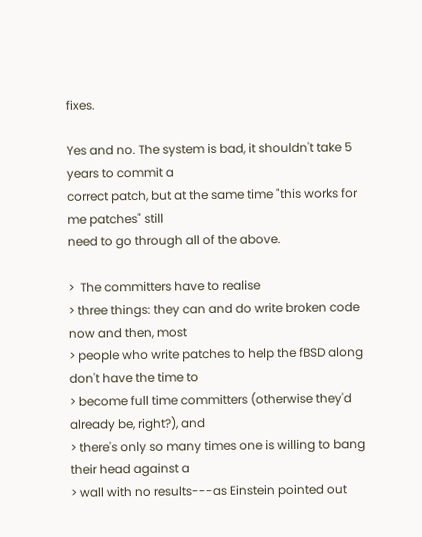fixes.

Yes and no. The system is bad, it shouldn't take 5 years to commit a
correct patch, but at the same time "this works for me patches" still
need to go through all of the above.

>  The committers have to realise
> three things: they can and do write broken code now and then, most
> people who write patches to help the fBSD along don't have the time to
> become full time committers (otherwise they'd already be, right?), and
> there's only so many times one is willing to bang their head against a
> wall with no results---as Einstein pointed out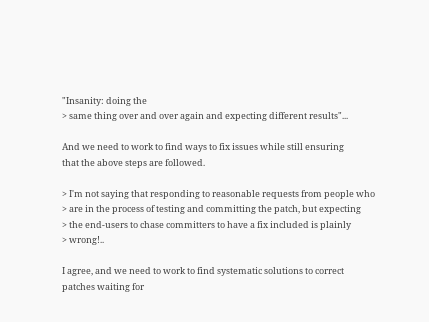"Insanity: doing the
> same thing over and over again and expecting different results"...

And we need to work to find ways to fix issues while still ensuring
that the above steps are followed.

> I'm not saying that responding to reasonable requests from people who
> are in the process of testing and committing the patch, but expecting
> the end-users to chase committers to have a fix included is plainly
> wrong!..

I agree, and we need to work to find systematic solutions to correct
patches waiting for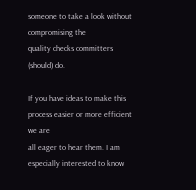someone to take a look without compromising the
quality checks committers (should) do.

If you have ideas to make this process easier or more efficient we are
all eager to hear them. I am especially interested to know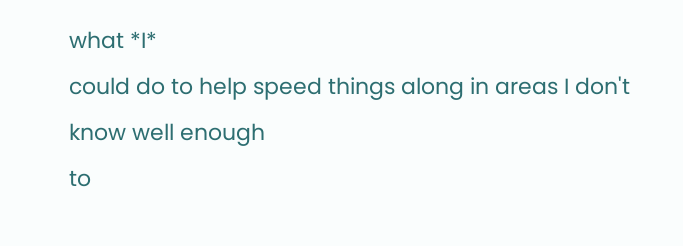what *I*
could do to help speed things along in areas I don't know well enough
to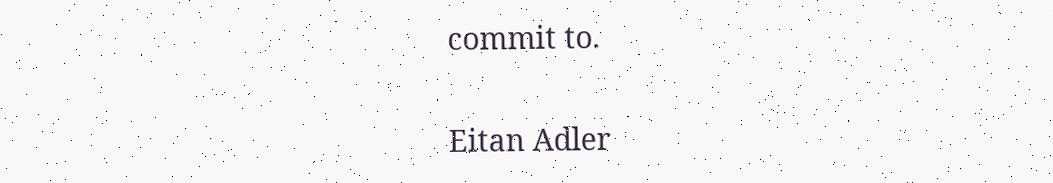commit to.

Eitan Adler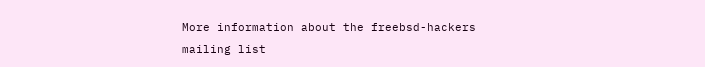More information about the freebsd-hackers mailing list